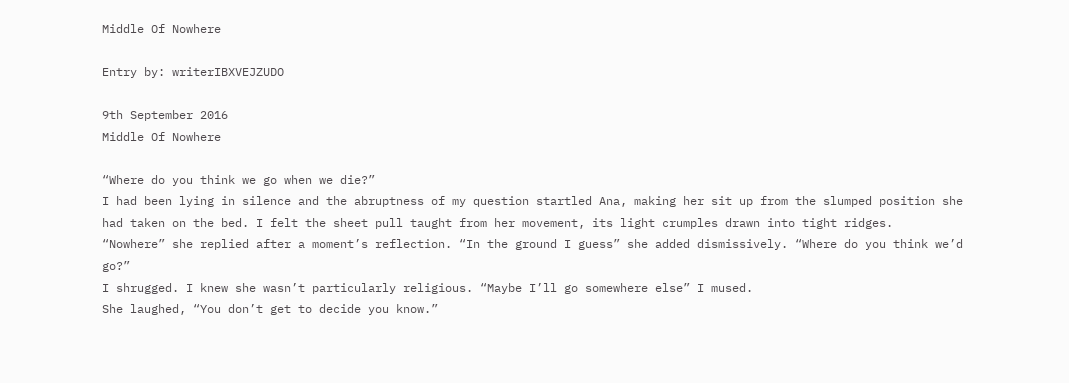Middle Of Nowhere

Entry by: writerIBXVEJZUDO

9th September 2016
Middle Of Nowhere

“Where do you think we go when we die?”
I had been lying in silence and the abruptness of my question startled Ana, making her sit up from the slumped position she had taken on the bed. I felt the sheet pull taught from her movement, its light crumples drawn into tight ridges.
“Nowhere” she replied after a moment’s reflection. “In the ground I guess” she added dismissively. “Where do you think we’d go?”
I shrugged. I knew she wasn’t particularly religious. “Maybe I’ll go somewhere else” I mused.
She laughed, “You don’t get to decide you know.”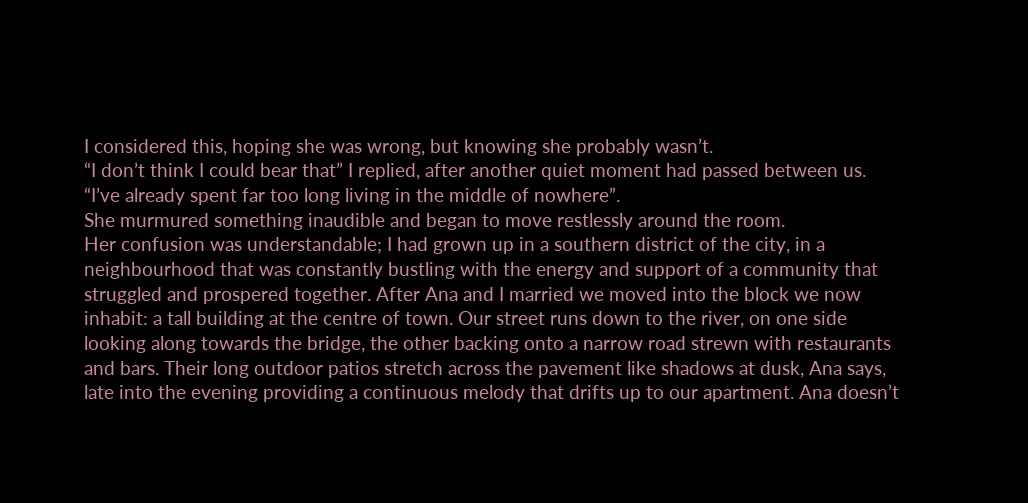I considered this, hoping she was wrong, but knowing she probably wasn’t.
“I don’t think I could bear that” I replied, after another quiet moment had passed between us. “I’ve already spent far too long living in the middle of nowhere”.
She murmured something inaudible and began to move restlessly around the room.
Her confusion was understandable; I had grown up in a southern district of the city, in a neighbourhood that was constantly bustling with the energy and support of a community that struggled and prospered together. After Ana and I married we moved into the block we now inhabit: a tall building at the centre of town. Our street runs down to the river, on one side looking along towards the bridge, the other backing onto a narrow road strewn with restaurants and bars. Their long outdoor patios stretch across the pavement like shadows at dusk, Ana says, late into the evening providing a continuous melody that drifts up to our apartment. Ana doesn’t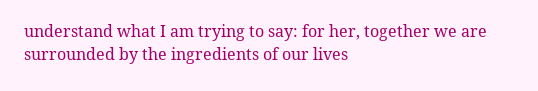understand what I am trying to say: for her, together we are surrounded by the ingredients of our lives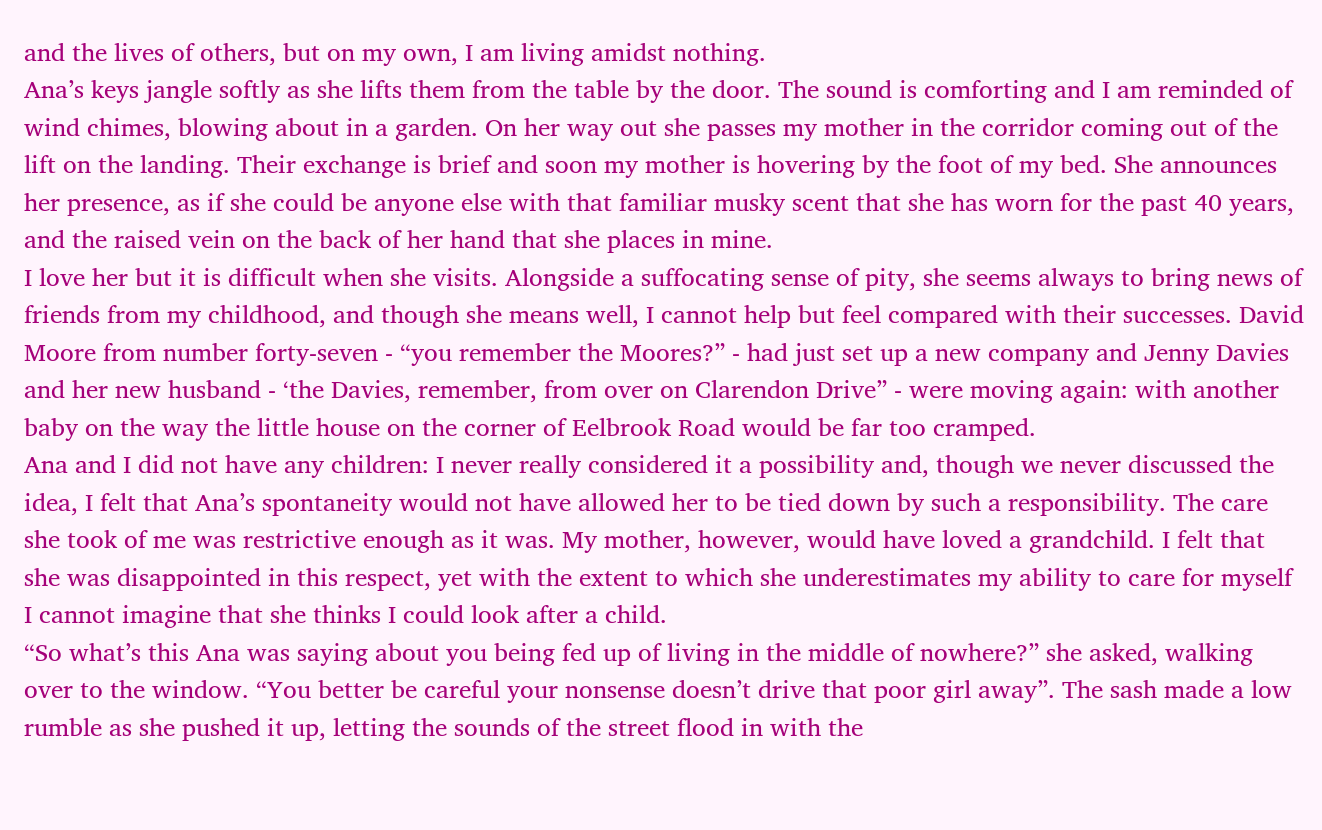and the lives of others, but on my own, I am living amidst nothing.
Ana’s keys jangle softly as she lifts them from the table by the door. The sound is comforting and I am reminded of wind chimes, blowing about in a garden. On her way out she passes my mother in the corridor coming out of the lift on the landing. Their exchange is brief and soon my mother is hovering by the foot of my bed. She announces her presence, as if she could be anyone else with that familiar musky scent that she has worn for the past 40 years, and the raised vein on the back of her hand that she places in mine.
I love her but it is difficult when she visits. Alongside a suffocating sense of pity, she seems always to bring news of friends from my childhood, and though she means well, I cannot help but feel compared with their successes. David Moore from number forty-seven - “you remember the Moores?” - had just set up a new company and Jenny Davies and her new husband - ‘the Davies, remember, from over on Clarendon Drive” - were moving again: with another baby on the way the little house on the corner of Eelbrook Road would be far too cramped.
Ana and I did not have any children: I never really considered it a possibility and, though we never discussed the idea, I felt that Ana’s spontaneity would not have allowed her to be tied down by such a responsibility. The care she took of me was restrictive enough as it was. My mother, however, would have loved a grandchild. I felt that she was disappointed in this respect, yet with the extent to which she underestimates my ability to care for myself I cannot imagine that she thinks I could look after a child.
“So what’s this Ana was saying about you being fed up of living in the middle of nowhere?” she asked, walking over to the window. “You better be careful your nonsense doesn’t drive that poor girl away”. The sash made a low rumble as she pushed it up, letting the sounds of the street flood in with the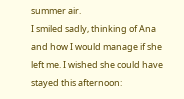summer air.
I smiled sadly, thinking of Ana and how I would manage if she left me. I wished she could have stayed this afternoon: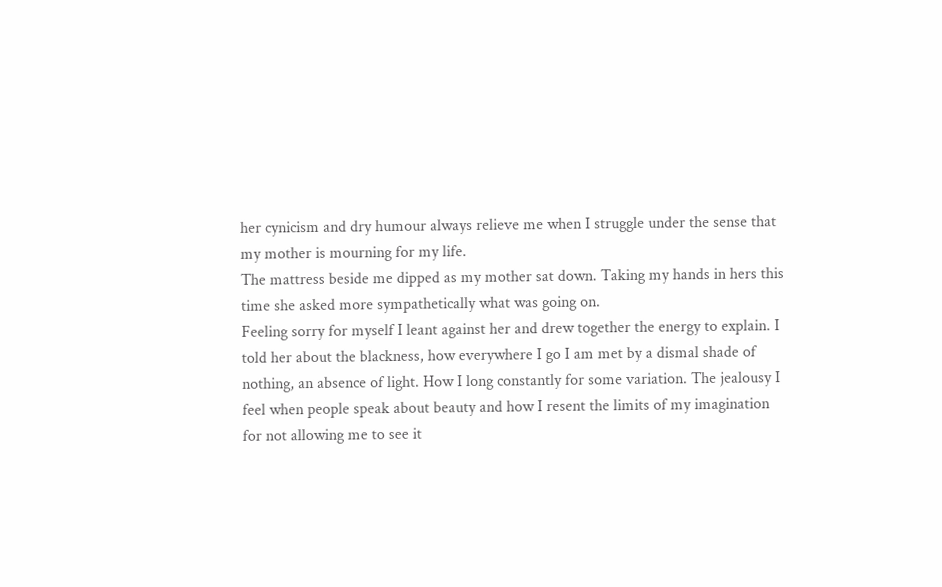her cynicism and dry humour always relieve me when I struggle under the sense that my mother is mourning for my life.
The mattress beside me dipped as my mother sat down. Taking my hands in hers this time she asked more sympathetically what was going on.
Feeling sorry for myself I leant against her and drew together the energy to explain. I told her about the blackness, how everywhere I go I am met by a dismal shade of nothing, an absence of light. How I long constantly for some variation. The jealousy I feel when people speak about beauty and how I resent the limits of my imagination for not allowing me to see it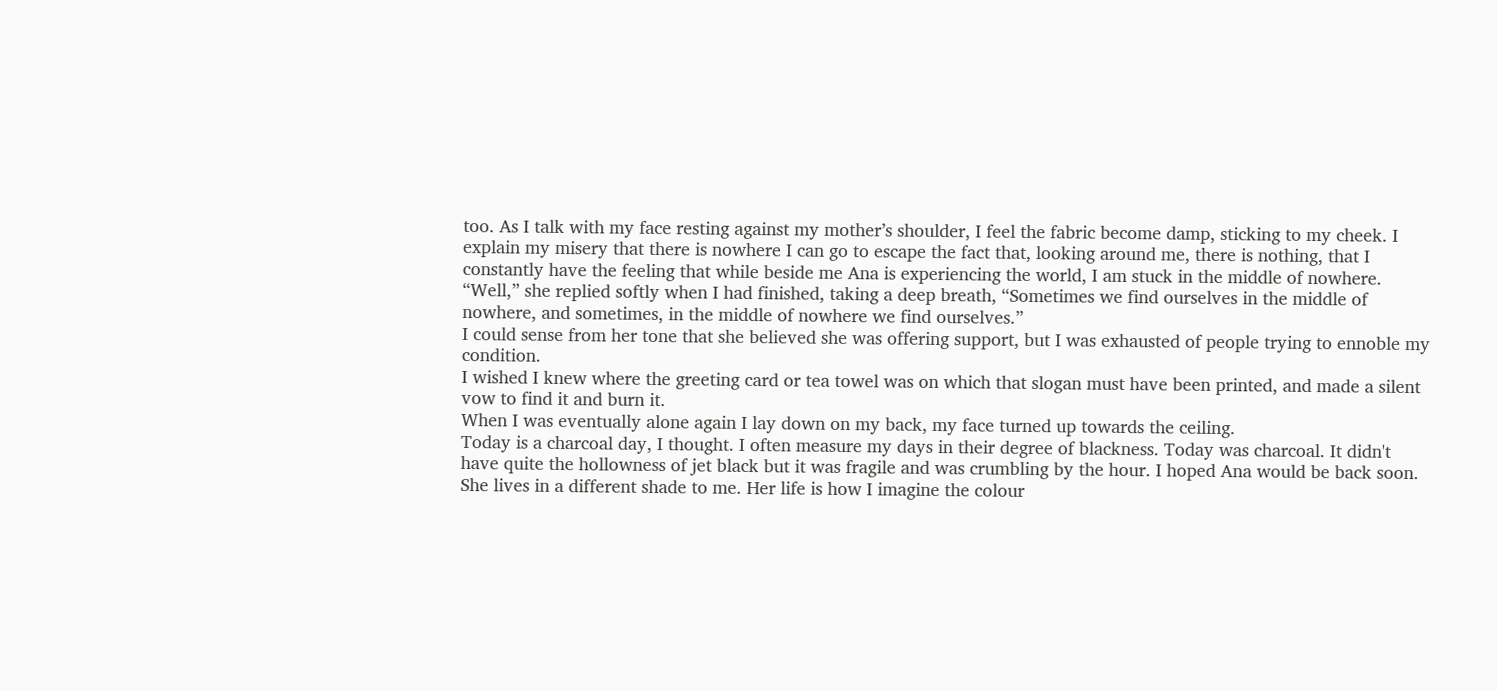too. As I talk with my face resting against my mother’s shoulder, I feel the fabric become damp, sticking to my cheek. I explain my misery that there is nowhere I can go to escape the fact that, looking around me, there is nothing, that I constantly have the feeling that while beside me Ana is experiencing the world, I am stuck in the middle of nowhere.
“Well,” she replied softly when I had finished, taking a deep breath, “Sometimes we find ourselves in the middle of nowhere, and sometimes, in the middle of nowhere we find ourselves.”
I could sense from her tone that she believed she was offering support, but I was exhausted of people trying to ennoble my condition.
I wished I knew where the greeting card or tea towel was on which that slogan must have been printed, and made a silent vow to find it and burn it.
When I was eventually alone again I lay down on my back, my face turned up towards the ceiling.
Today is a charcoal day, I thought. I often measure my days in their degree of blackness. Today was charcoal. It didn't have quite the hollowness of jet black but it was fragile and was crumbling by the hour. I hoped Ana would be back soon. She lives in a different shade to me. Her life is how I imagine the colour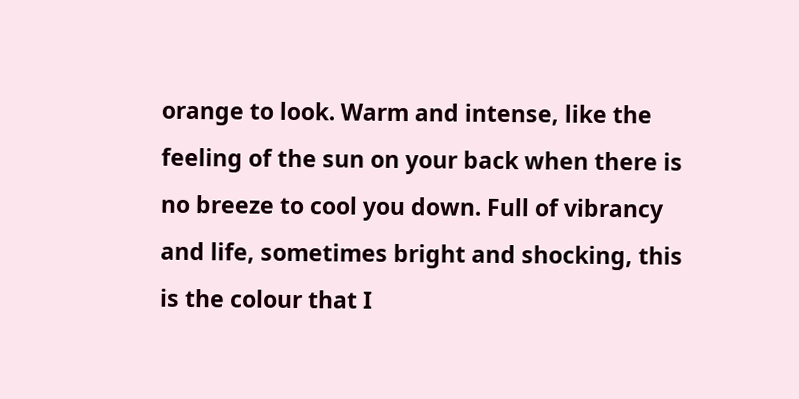orange to look. Warm and intense, like the feeling of the sun on your back when there is no breeze to cool you down. Full of vibrancy and life, sometimes bright and shocking, this is the colour that I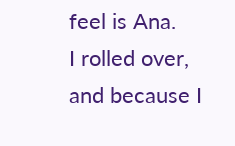feel is Ana.
I rolled over, and because I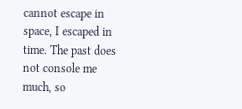cannot escape in space, I escaped in time. The past does not console me much, so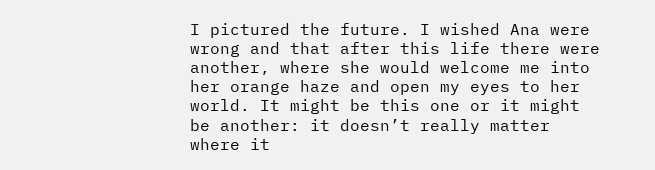I pictured the future. I wished Ana were wrong and that after this life there were another, where she would welcome me into her orange haze and open my eyes to her world. It might be this one or it might be another: it doesn’t really matter where it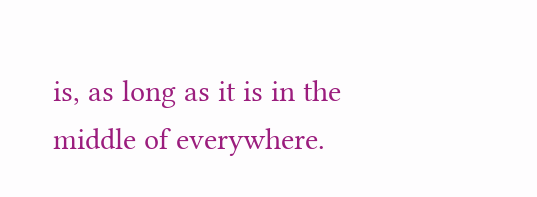is, as long as it is in the middle of everywhere.